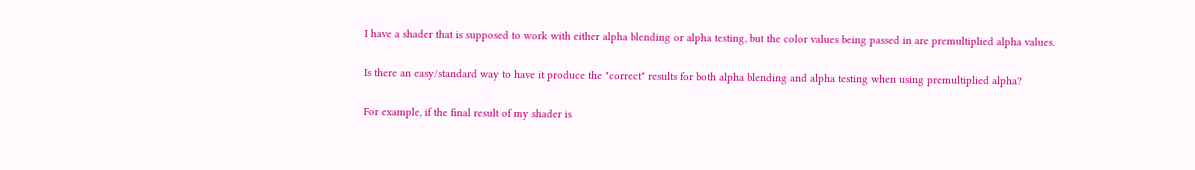I have a shader that is supposed to work with either alpha blending or alpha testing, but the color values being passed in are premultiplied alpha values.

Is there an easy/standard way to have it produce the "correct" results for both alpha blending and alpha testing when using premultiplied alpha?

For example, if the final result of my shader is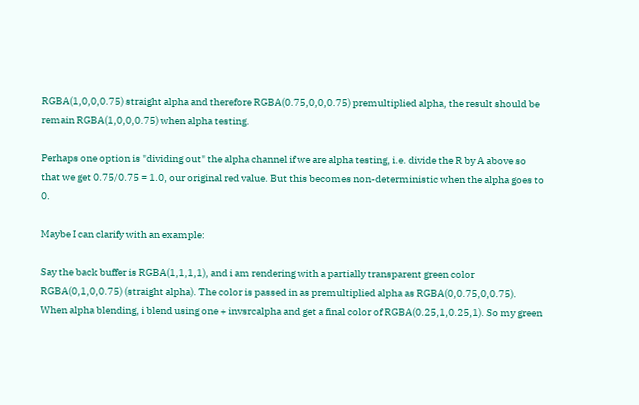RGBA(1,0,0,0.75) straight alpha and therefore RGBA(0.75,0,0,0.75) premultiplied alpha, the result should be remain RGBA(1,0,0,0.75) when alpha testing.

Perhaps one option is "dividing out" the alpha channel if we are alpha testing, i.e. divide the R by A above so that we get 0.75/0.75 = 1.0, our original red value. But this becomes non-deterministic when the alpha goes to 0.

Maybe I can clarify with an example:

Say the back buffer is RGBA(1,1,1,1), and i am rendering with a partially transparent green color RGBA(0,1,0,0.75) (straight alpha). The color is passed in as premultiplied alpha as RGBA(0,0.75,0,0.75). When alpha blending, i blend using one + invsrcalpha and get a final color of RGBA(0.25,1,0.25,1). So my green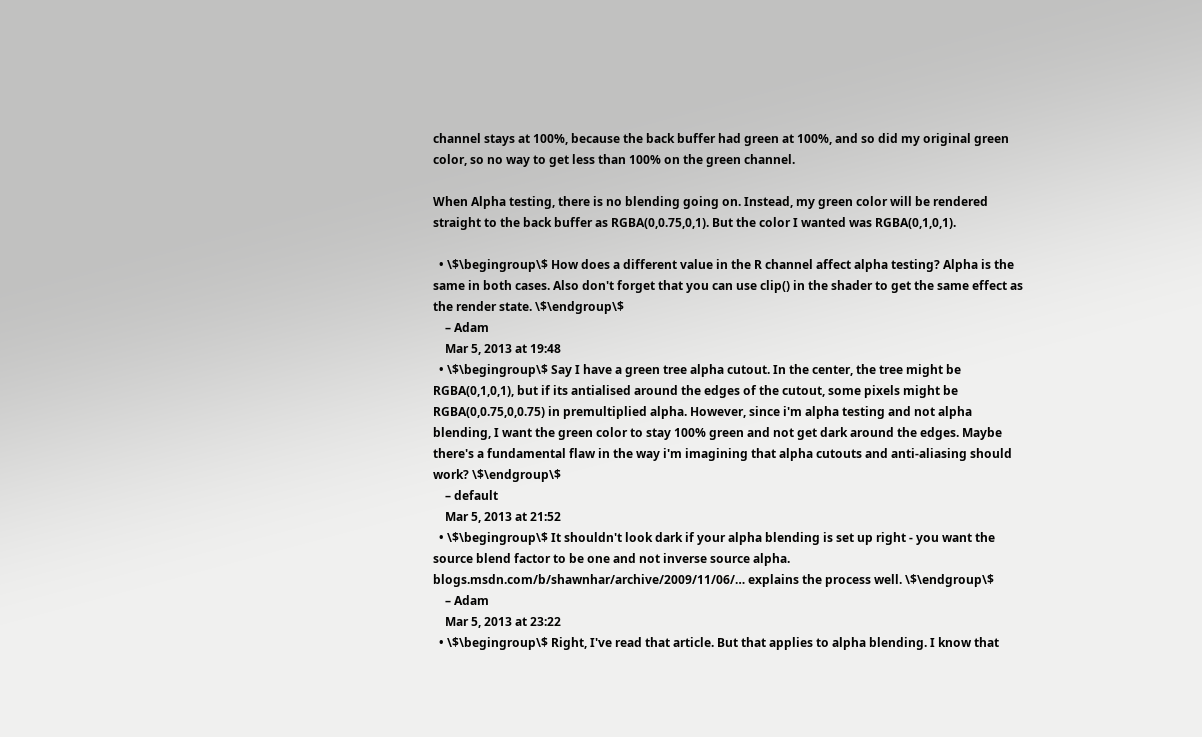channel stays at 100%, because the back buffer had green at 100%, and so did my original green color, so no way to get less than 100% on the green channel.

When Alpha testing, there is no blending going on. Instead, my green color will be rendered straight to the back buffer as RGBA(0,0.75,0,1). But the color I wanted was RGBA(0,1,0,1).

  • \$\begingroup\$ How does a different value in the R channel affect alpha testing? Alpha is the same in both cases. Also don't forget that you can use clip() in the shader to get the same effect as the render state. \$\endgroup\$
    – Adam
    Mar 5, 2013 at 19:48
  • \$\begingroup\$ Say I have a green tree alpha cutout. In the center, the tree might be RGBA(0,1,0,1), but if its antialised around the edges of the cutout, some pixels might be RGBA(0,0.75,0,0.75) in premultiplied alpha. However, since i'm alpha testing and not alpha blending, I want the green color to stay 100% green and not get dark around the edges. Maybe there's a fundamental flaw in the way i'm imagining that alpha cutouts and anti-aliasing should work? \$\endgroup\$
    – default
    Mar 5, 2013 at 21:52
  • \$\begingroup\$ It shouldn't look dark if your alpha blending is set up right - you want the source blend factor to be one and not inverse source alpha. blogs.msdn.com/b/shawnhar/archive/2009/11/06/… explains the process well. \$\endgroup\$
    – Adam
    Mar 5, 2013 at 23:22
  • \$\begingroup\$ Right, I've read that article. But that applies to alpha blending. I know that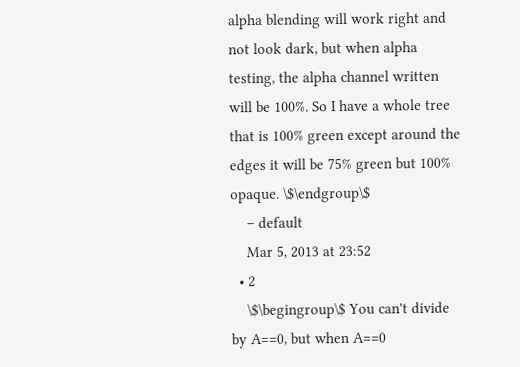alpha blending will work right and not look dark, but when alpha testing, the alpha channel written will be 100%. So I have a whole tree that is 100% green except around the edges it will be 75% green but 100% opaque. \$\endgroup\$
    – default
    Mar 5, 2013 at 23:52
  • 2
    \$\begingroup\$ You can't divide by A==0, but when A==0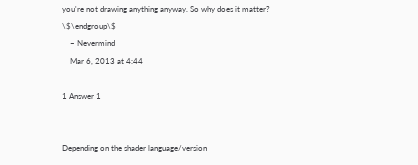you're not drawing anything anyway. So why does it matter? \$\endgroup\$
    – Nevermind
    Mar 6, 2013 at 4:44

1 Answer 1


Depending on the shader language/version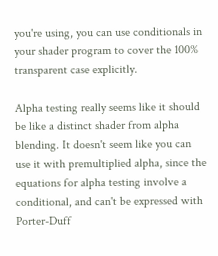you're using, you can use conditionals in your shader program to cover the 100% transparent case explicitly.

Alpha testing really seems like it should be like a distinct shader from alpha blending. It doesn't seem like you can use it with premultiplied alpha, since the equations for alpha testing involve a conditional, and can't be expressed with Porter-Duff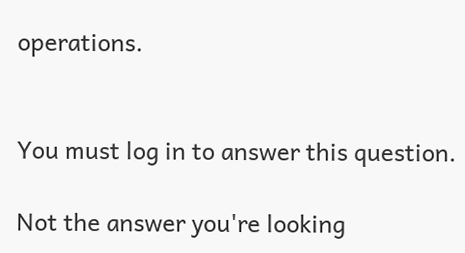operations.


You must log in to answer this question.

Not the answer you're looking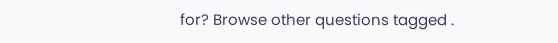for? Browse other questions tagged .